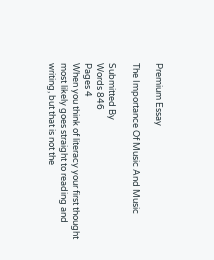Premium Essay

The Importance Of Music And Music

Submitted By
Words 846
Pages 4
When you think of literacy your first thought most likely goes straight to reading and writing, but that is not the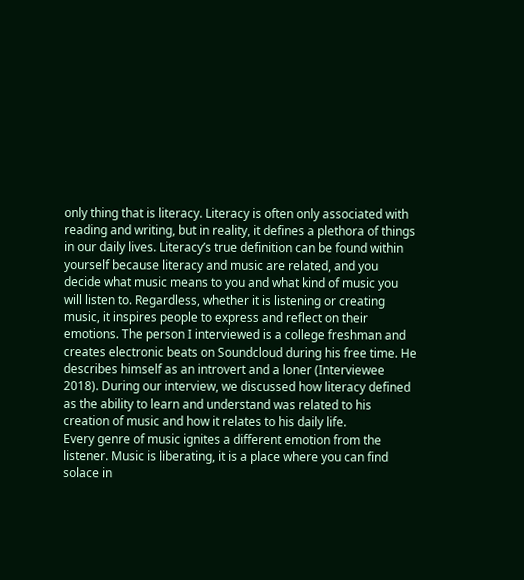only thing that is literacy. Literacy is often only associated with reading and writing, but in reality, it defines a plethora of things in our daily lives. Literacy’s true definition can be found within yourself because literacy and music are related, and you decide what music means to you and what kind of music you will listen to. Regardless, whether it is listening or creating music, it inspires people to express and reflect on their emotions. The person I interviewed is a college freshman and creates electronic beats on Soundcloud during his free time. He describes himself as an introvert and a loner (Interviewee 2018). During our interview, we discussed how literacy defined as the ability to learn and understand was related to his creation of music and how it relates to his daily life.
Every genre of music ignites a different emotion from the listener. Music is liberating, it is a place where you can find solace in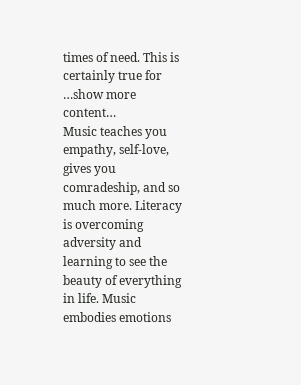times of need. This is certainly true for …show more content…
Music teaches you empathy, self-love, gives you comradeship, and so much more. Literacy is overcoming adversity and learning to see the beauty of everything in life. Music embodies emotions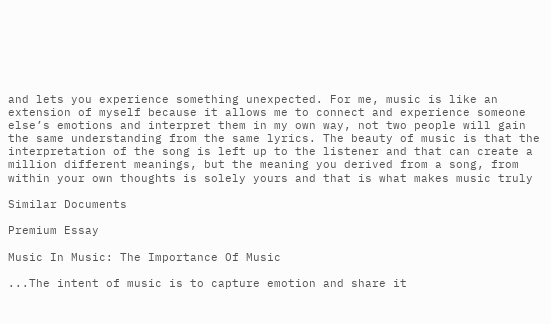and lets you experience something unexpected. For me, music is like an extension of myself because it allows me to connect and experience someone else’s emotions and interpret them in my own way, not two people will gain the same understanding from the same lyrics. The beauty of music is that the interpretation of the song is left up to the listener and that can create a million different meanings, but the meaning you derived from a song, from within your own thoughts is solely yours and that is what makes music truly

Similar Documents

Premium Essay

Music In Music: The Importance Of Music

...The intent of music is to capture emotion and share it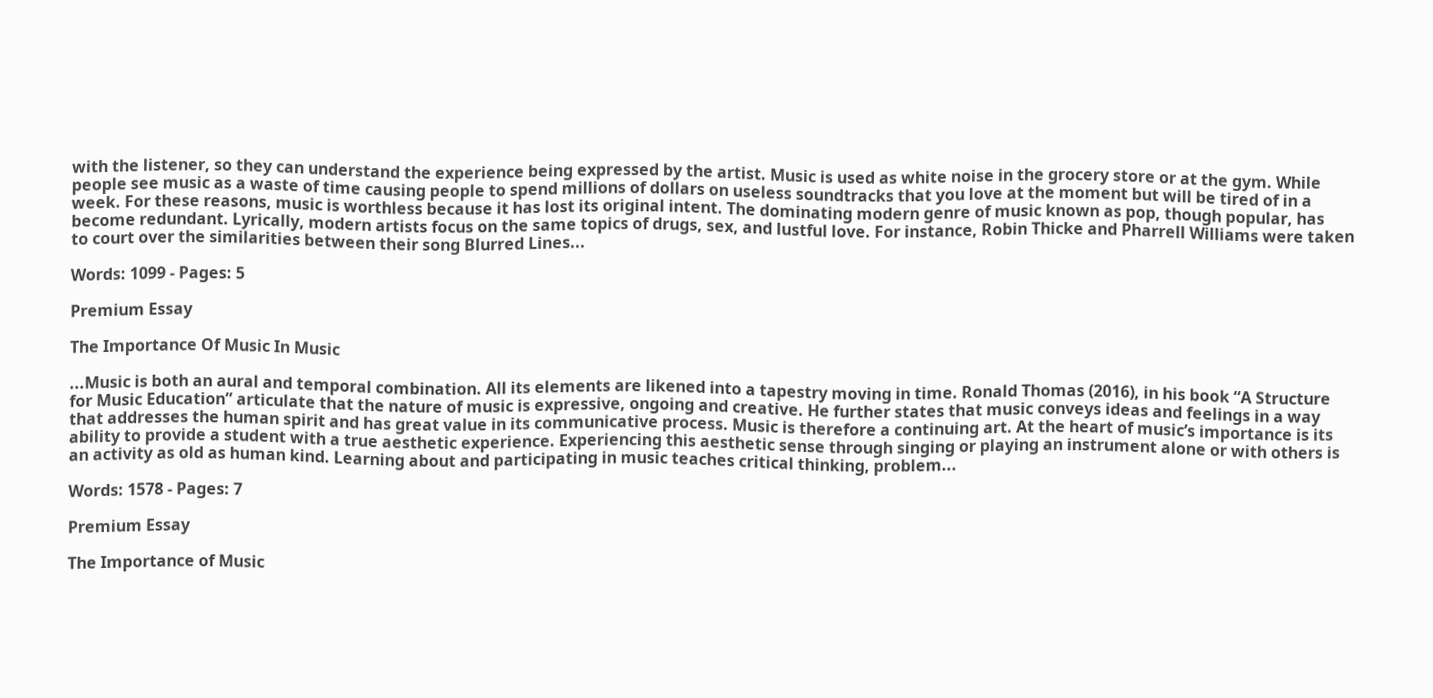with the listener, so they can understand the experience being expressed by the artist. Music is used as white noise in the grocery store or at the gym. While people see music as a waste of time causing people to spend millions of dollars on useless soundtracks that you love at the moment but will be tired of in a week. For these reasons, music is worthless because it has lost its original intent. The dominating modern genre of music known as pop, though popular, has become redundant. Lyrically, modern artists focus on the same topics of drugs, sex, and lustful love. For instance, Robin Thicke and Pharrell Williams were taken to court over the similarities between their song Blurred Lines...

Words: 1099 - Pages: 5

Premium Essay

The Importance Of Music In Music

...Music is both an aural and temporal combination. All its elements are likened into a tapestry moving in time. Ronald Thomas (2016), in his book “A Structure for Music Education” articulate that the nature of music is expressive, ongoing and creative. He further states that music conveys ideas and feelings in a way that addresses the human spirit and has great value in its communicative process. Music is therefore a continuing art. At the heart of music’s importance is its ability to provide a student with a true aesthetic experience. Experiencing this aesthetic sense through singing or playing an instrument alone or with others is an activity as old as human kind. Learning about and participating in music teaches critical thinking, problem...

Words: 1578 - Pages: 7

Premium Essay

The Importance of Music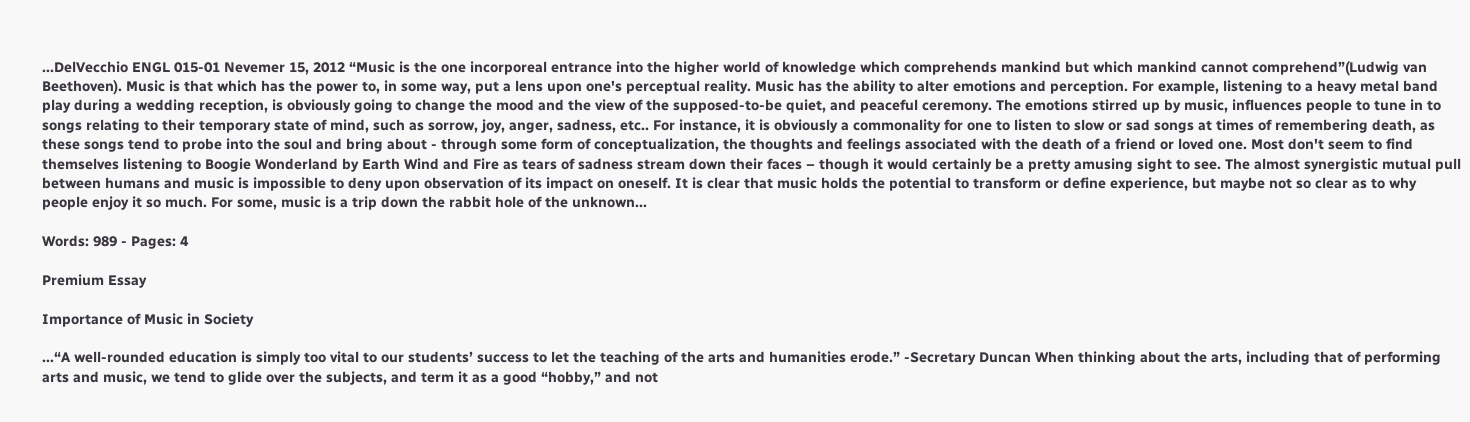...DelVecchio ENGL 015-01 Nevemer 15, 2012 “Music is the one incorporeal entrance into the higher world of knowledge which comprehends mankind but which mankind cannot comprehend”(Ludwig van Beethoven). Music is that which has the power to, in some way, put a lens upon one's perceptual reality. Music has the ability to alter emotions and perception. For example, listening to a heavy metal band play during a wedding reception, is obviously going to change the mood and the view of the supposed-to-be quiet, and peaceful ceremony. The emotions stirred up by music, influences people to tune in to songs relating to their temporary state of mind, such as sorrow, joy, anger, sadness, etc.. For instance, it is obviously a commonality for one to listen to slow or sad songs at times of remembering death, as these songs tend to probe into the soul and bring about - through some form of conceptualization, the thoughts and feelings associated with the death of a friend or loved one. Most don't seem to find themselves listening to Boogie Wonderland by Earth Wind and Fire as tears of sadness stream down their faces – though it would certainly be a pretty amusing sight to see. The almost synergistic mutual pull between humans and music is impossible to deny upon observation of its impact on oneself. It is clear that music holds the potential to transform or define experience, but maybe not so clear as to why people enjoy it so much. For some, music is a trip down the rabbit hole of the unknown...

Words: 989 - Pages: 4

Premium Essay

Importance of Music in Society

...“A well-rounded education is simply too vital to our students’ success to let the teaching of the arts and humanities erode.” -Secretary Duncan When thinking about the arts, including that of performing arts and music, we tend to glide over the subjects, and term it as a good “hobby,” and not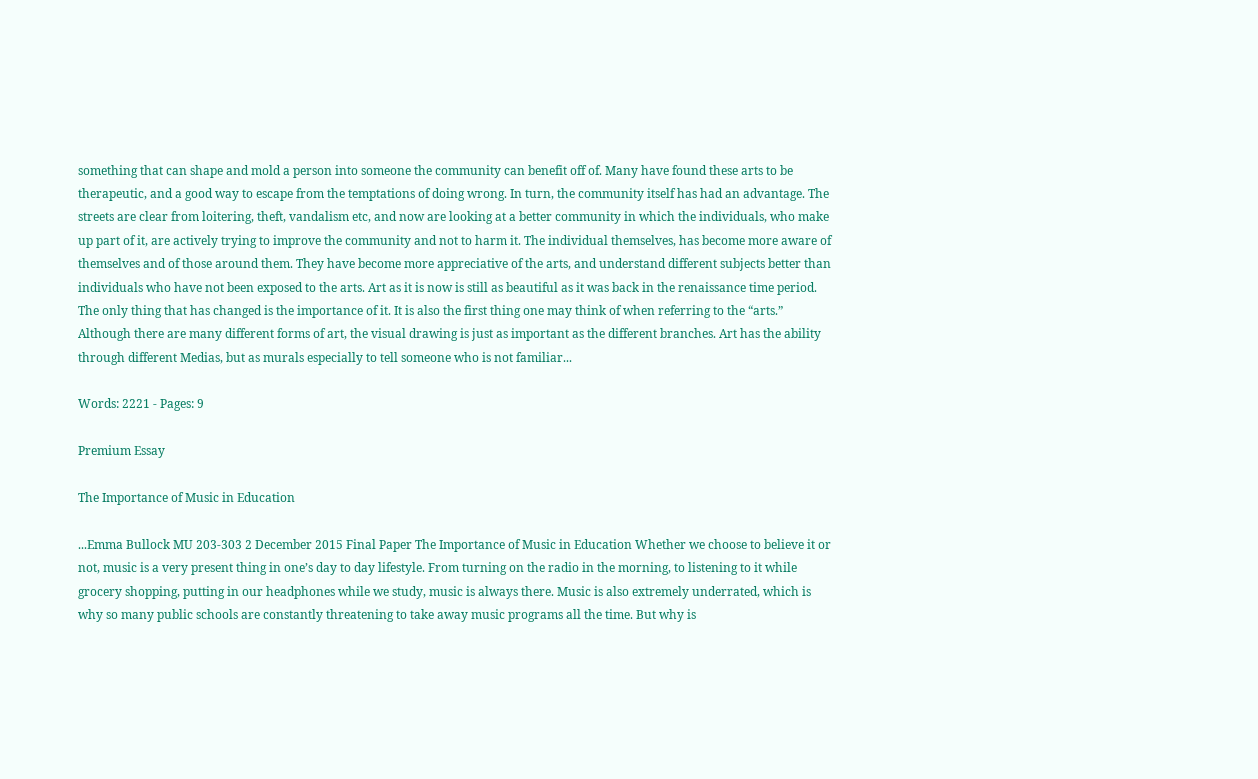something that can shape and mold a person into someone the community can benefit off of. Many have found these arts to be therapeutic, and a good way to escape from the temptations of doing wrong. In turn, the community itself has had an advantage. The streets are clear from loitering, theft, vandalism etc, and now are looking at a better community in which the individuals, who make up part of it, are actively trying to improve the community and not to harm it. The individual themselves, has become more aware of themselves and of those around them. They have become more appreciative of the arts, and understand different subjects better than individuals who have not been exposed to the arts. Art as it is now is still as beautiful as it was back in the renaissance time period. The only thing that has changed is the importance of it. It is also the first thing one may think of when referring to the “arts.” Although there are many different forms of art, the visual drawing is just as important as the different branches. Art has the ability through different Medias, but as murals especially to tell someone who is not familiar...

Words: 2221 - Pages: 9

Premium Essay

The Importance of Music in Education

...Emma Bullock MU 203-303 2 December 2015 Final Paper The Importance of Music in Education Whether we choose to believe it or not, music is a very present thing in one’s day to day lifestyle. From turning on the radio in the morning, to listening to it while grocery shopping, putting in our headphones while we study, music is always there. Music is also extremely underrated, which is why so many public schools are constantly threatening to take away music programs all the time. But why is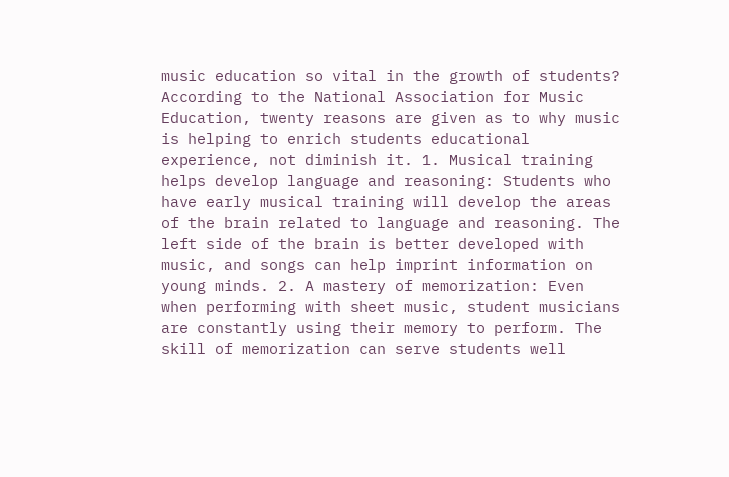music education so vital in the growth of students? According to the National Association for Music Education, twenty reasons are given as to why music is helping to enrich students educational experience, not diminish it. 1. Musical training helps develop language and reasoning: Students who have early musical training will develop the areas of the brain related to language and reasoning. The left side of the brain is better developed with music, and songs can help imprint information on young minds. 2. A mastery of memorization: Even when performing with sheet music, student musicians are constantly using their memory to perform. The skill of memorization can serve students well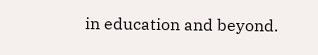in education and beyond.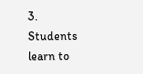3. Students learn to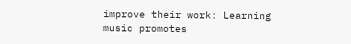improve their work: Learning music promotes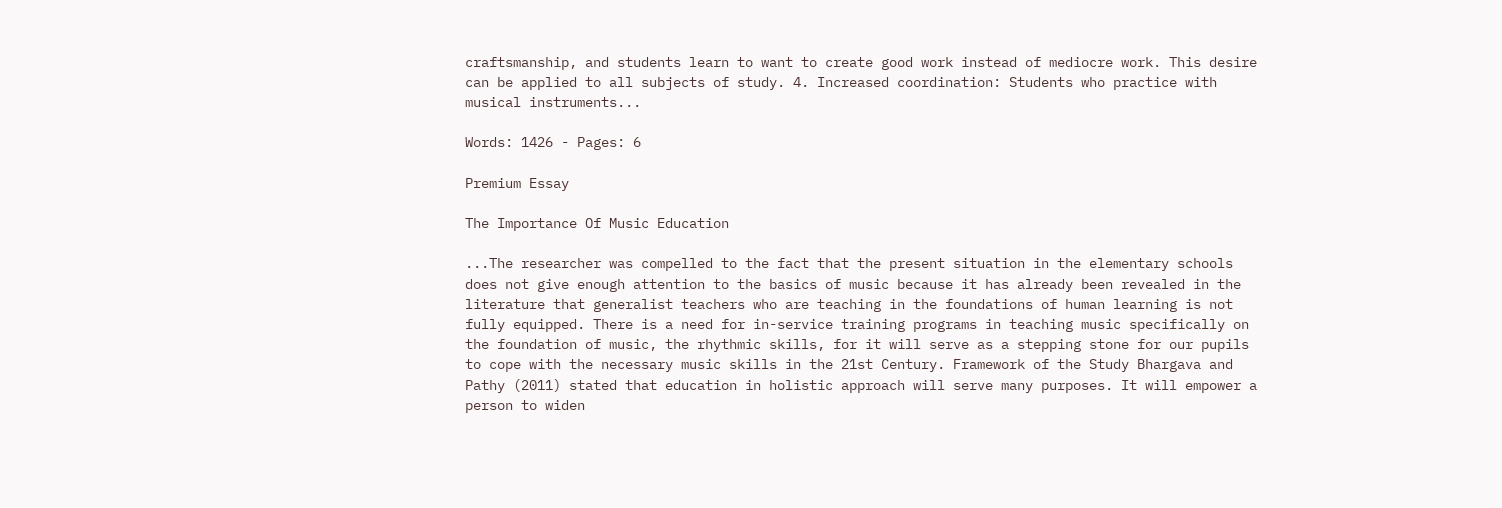craftsmanship, and students learn to want to create good work instead of mediocre work. This desire can be applied to all subjects of study. 4. Increased coordination: Students who practice with musical instruments...

Words: 1426 - Pages: 6

Premium Essay

The Importance Of Music Education

...The researcher was compelled to the fact that the present situation in the elementary schools does not give enough attention to the basics of music because it has already been revealed in the literature that generalist teachers who are teaching in the foundations of human learning is not fully equipped. There is a need for in-service training programs in teaching music specifically on the foundation of music, the rhythmic skills, for it will serve as a stepping stone for our pupils to cope with the necessary music skills in the 21st Century. Framework of the Study Bhargava and Pathy (2011) stated that education in holistic approach will serve many purposes. It will empower a person to widen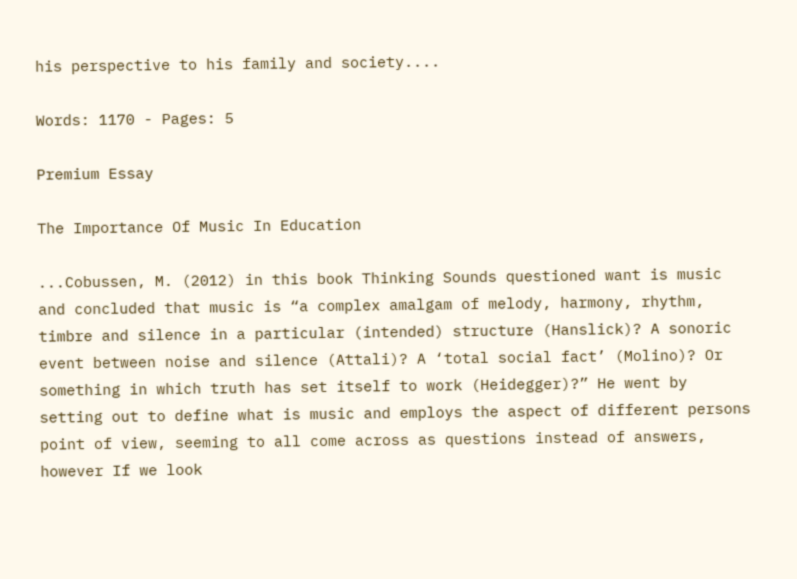his perspective to his family and society....

Words: 1170 - Pages: 5

Premium Essay

The Importance Of Music In Education

...Cobussen, M. (2012) in this book Thinking Sounds questioned want is music and concluded that music is “a complex amalgam of melody, harmony, rhythm, timbre and silence in a particular (intended) structure (Hanslick)? A sonoric event between noise and silence (Attali)? A ‘total social fact’ (Molino)? Or something in which truth has set itself to work (Heidegger)?” He went by setting out to define what is music and employs the aspect of different persons point of view, seeming to all come across as questions instead of answers, however If we look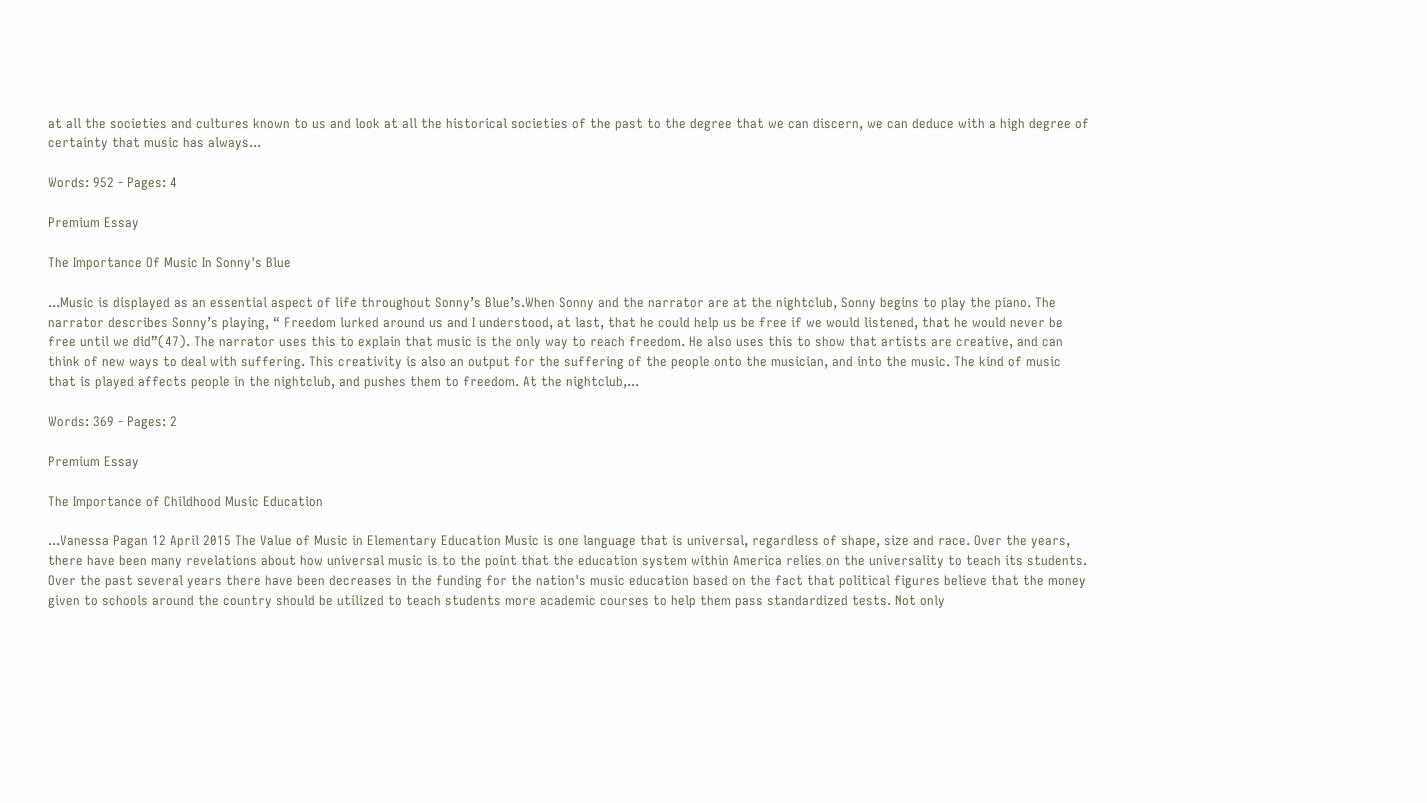at all the societies and cultures known to us and look at all the historical societies of the past to the degree that we can discern, we can deduce with a high degree of certainty that music has always...

Words: 952 - Pages: 4

Premium Essay

The Importance Of Music In Sonny's Blue

...Music is displayed as an essential aspect of life throughout Sonny’s Blue’s.When Sonny and the narrator are at the nightclub, Sonny begins to play the piano. The narrator describes Sonny’s playing, “ Freedom lurked around us and I understood, at last, that he could help us be free if we would listened, that he would never be free until we did”(47). The narrator uses this to explain that music is the only way to reach freedom. He also uses this to show that artists are creative, and can think of new ways to deal with suffering. This creativity is also an output for the suffering of the people onto the musician, and into the music. The kind of music that is played affects people in the nightclub, and pushes them to freedom. At the nightclub,...

Words: 369 - Pages: 2

Premium Essay

The Importance of Childhood Music Education

...Vanessa Pagan 12 April 2015 The Value of Music in Elementary Education Music is one language that is universal, regardless of shape, size and race. Over the years, there have been many revelations about how universal music is to the point that the education system within America relies on the universality to teach its students. Over the past several years there have been decreases in the funding for the nation's music education based on the fact that political figures believe that the money given to schools around the country should be utilized to teach students more academic courses to help them pass standardized tests. Not only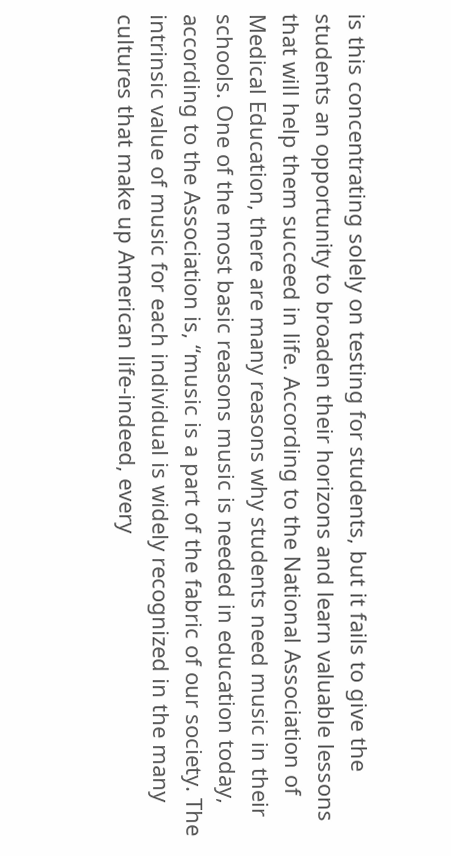is this concentrating solely on testing for students, but it fails to give the students an opportunity to broaden their horizons and learn valuable lessons that will help them succeed in life. According to the National Association of Medical Education, there are many reasons why students need music in their schools. One of the most basic reasons music is needed in education today, according to the Association is, “music is a part of the fabric of our society. The intrinsic value of music for each individual is widely recognized in the many cultures that make up American life-indeed, every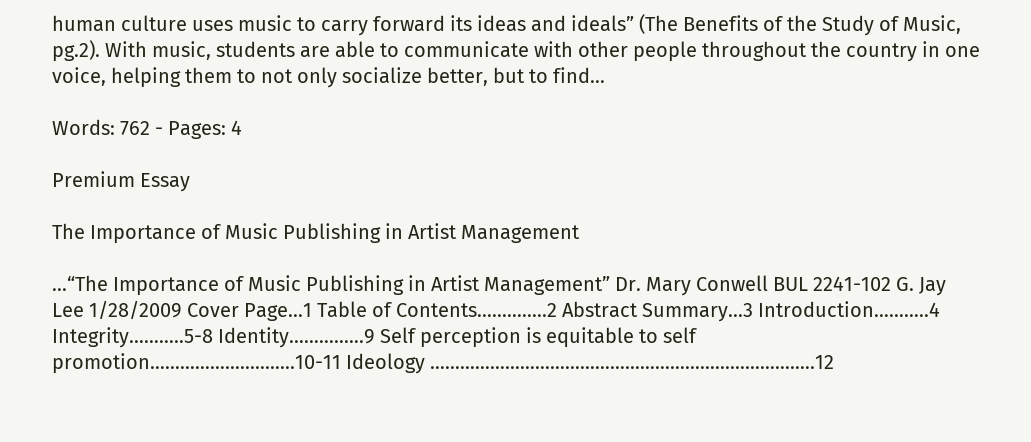human culture uses music to carry forward its ideas and ideals” (The Benefits of the Study of Music, pg.2). With music, students are able to communicate with other people throughout the country in one voice, helping them to not only socialize better, but to find...

Words: 762 - Pages: 4

Premium Essay

The Importance of Music Publishing in Artist Management

...“The Importance of Music Publishing in Artist Management” Dr. Mary Conwell BUL 2241-102 G. Jay Lee 1/28/2009 Cover Page...1 Table of Contents……….....2 Abstract Summary...3 Introduction………..4 Integrity………..5-8 Identity………..….9 Self perception is equitable to self promotion………………...........10-11 Ideology …………………………………………………......……….….12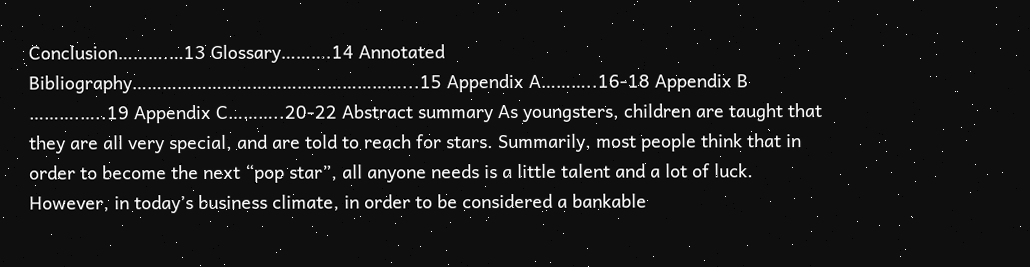Conclusion……….…13 Glossary……….14 Annotated Bibliography………………………………………………...15 Appendix A………..16-18 Appendix B ……….…..19 Appendix C………..20-22 Abstract summary As youngsters, children are taught that they are all very special, and are told to reach for stars. Summarily, most people think that in order to become the next “pop star”, all anyone needs is a little talent and a lot of luck. However, in today’s business climate, in order to be considered a bankable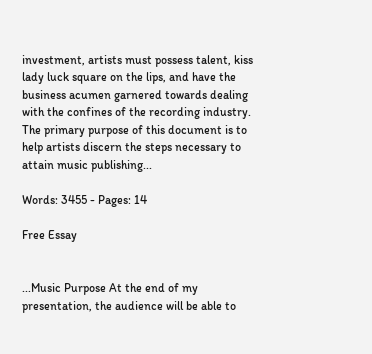investment, artists must possess talent, kiss lady luck square on the lips, and have the business acumen garnered towards dealing with the confines of the recording industry. The primary purpose of this document is to help artists discern the steps necessary to attain music publishing...

Words: 3455 - Pages: 14

Free Essay


...Music Purpose At the end of my presentation, the audience will be able to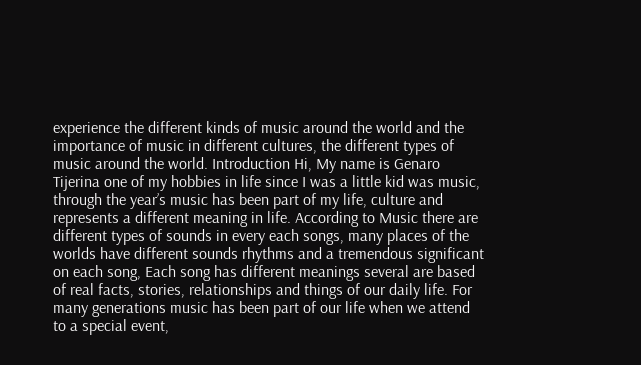experience the different kinds of music around the world and the importance of music in different cultures, the different types of music around the world. Introduction Hi, My name is Genaro Tijerina one of my hobbies in life since I was a little kid was music, through the year’s music has been part of my life, culture and represents a different meaning in life. According to Music there are different types of sounds in every each songs, many places of the worlds have different sounds rhythms and a tremendous significant on each song, Each song has different meanings several are based of real facts, stories, relationships and things of our daily life. For many generations music has been part of our life when we attend to a special event,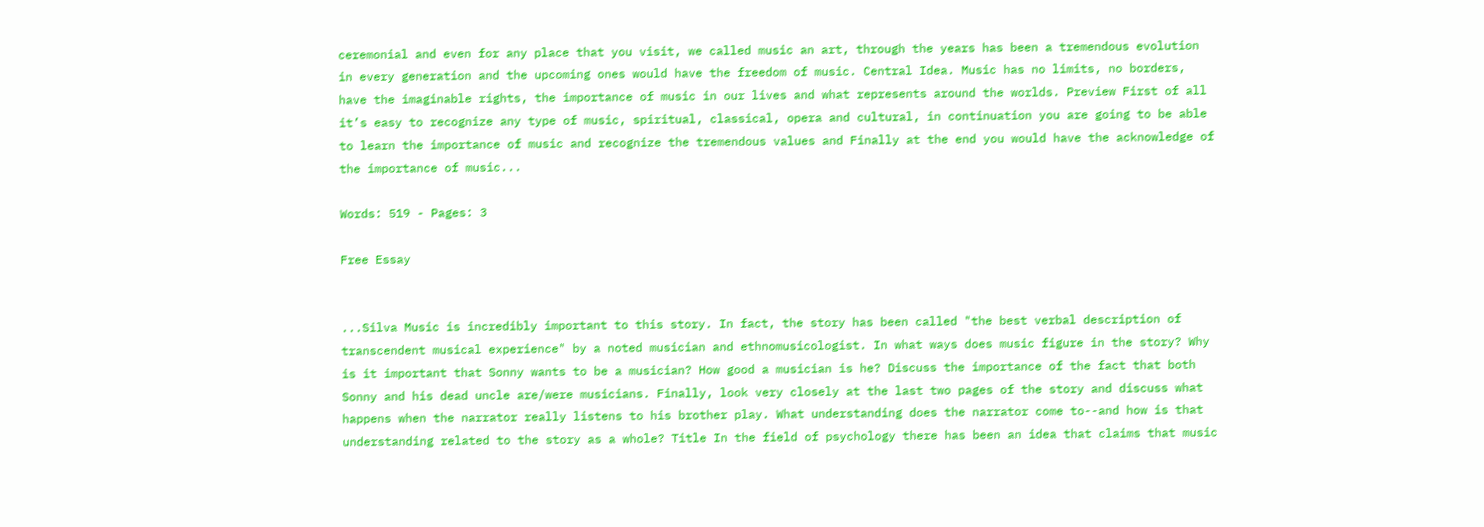ceremonial and even for any place that you visit, we called music an art, through the years has been a tremendous evolution in every generation and the upcoming ones would have the freedom of music. Central Idea. Music has no limits, no borders, have the imaginable rights, the importance of music in our lives and what represents around the worlds. Preview First of all it’s easy to recognize any type of music, spiritual, classical, opera and cultural, in continuation you are going to be able to learn the importance of music and recognize the tremendous values and Finally at the end you would have the acknowledge of the importance of music...

Words: 519 - Pages: 3

Free Essay


...Silva Music is incredibly important to this story. In fact, the story has been called "the best verbal description of transcendent musical experience" by a noted musician and ethnomusicologist. In what ways does music figure in the story? Why is it important that Sonny wants to be a musician? How good a musician is he? Discuss the importance of the fact that both Sonny and his dead uncle are/were musicians. Finally, look very closely at the last two pages of the story and discuss what happens when the narrator really listens to his brother play. What understanding does the narrator come to--and how is that understanding related to the story as a whole? Title In the field of psychology there has been an idea that claims that music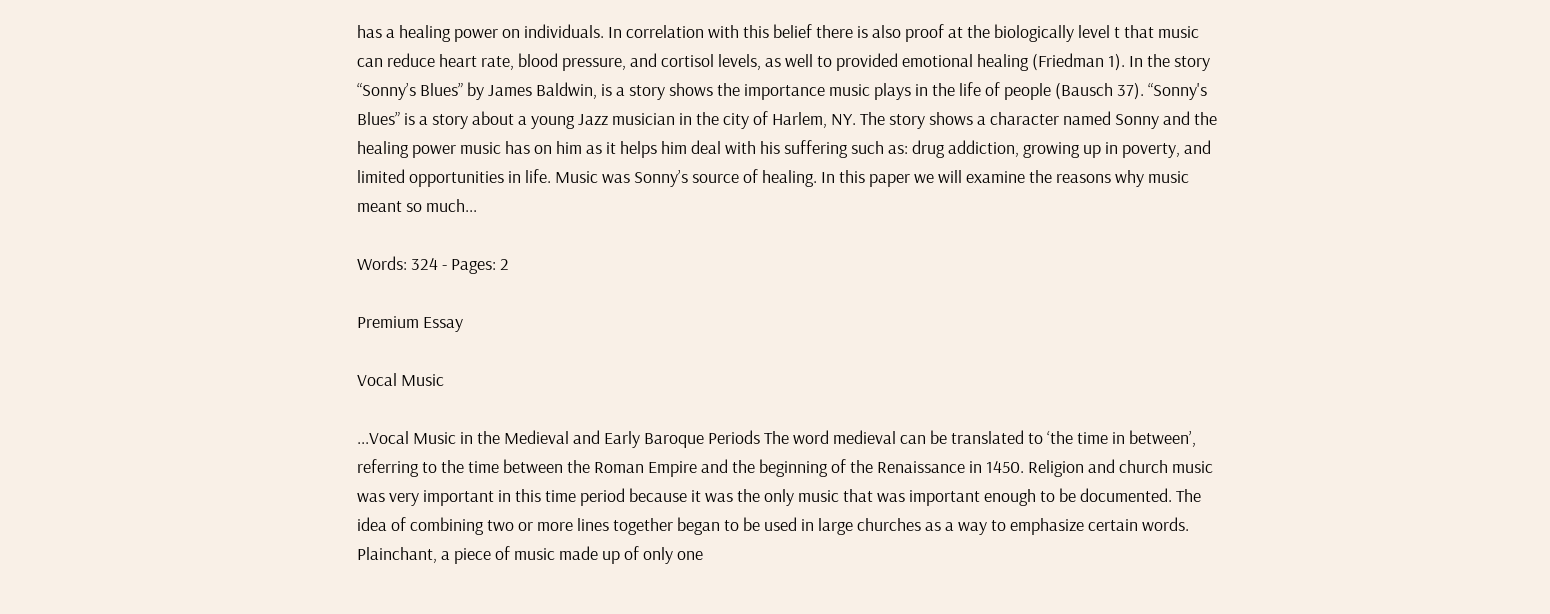has a healing power on individuals. In correlation with this belief there is also proof at the biologically level t that music can reduce heart rate, blood pressure, and cortisol levels, as well to provided emotional healing (Friedman 1). In the story “Sonny’s Blues” by James Baldwin, is a story shows the importance music plays in the life of people (Bausch 37). “Sonny's Blues” is a story about a young Jazz musician in the city of Harlem, NY. The story shows a character named Sonny and the healing power music has on him as it helps him deal with his suffering such as: drug addiction, growing up in poverty, and limited opportunities in life. Music was Sonny’s source of healing. In this paper we will examine the reasons why music meant so much...

Words: 324 - Pages: 2

Premium Essay

Vocal Music

...Vocal Music in the Medieval and Early Baroque Periods The word medieval can be translated to ‘the time in between’, referring to the time between the Roman Empire and the beginning of the Renaissance in 1450. Religion and church music was very important in this time period because it was the only music that was important enough to be documented. The idea of combining two or more lines together began to be used in large churches as a way to emphasize certain words. Plainchant, a piece of music made up of only one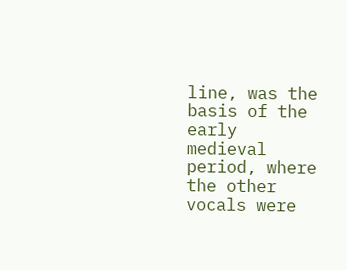line, was the basis of the early medieval period, where the other vocals were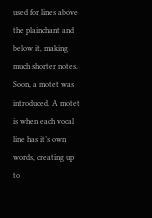used for lines above the plainchant and below it, making much shorter notes. Soon, a motet was introduced. A motet is when each vocal line has it’s own words, creating up to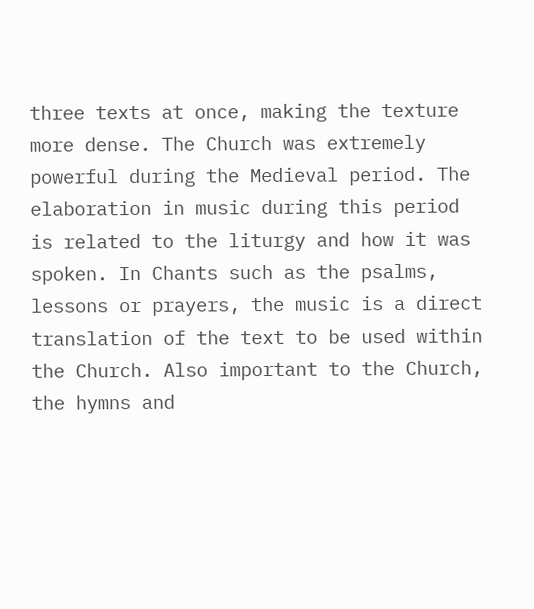three texts at once, making the texture more dense. The Church was extremely powerful during the Medieval period. The elaboration in music during this period is related to the liturgy and how it was spoken. In Chants such as the psalms, lessons or prayers, the music is a direct translation of the text to be used within the Church. Also important to the Church, the hymns and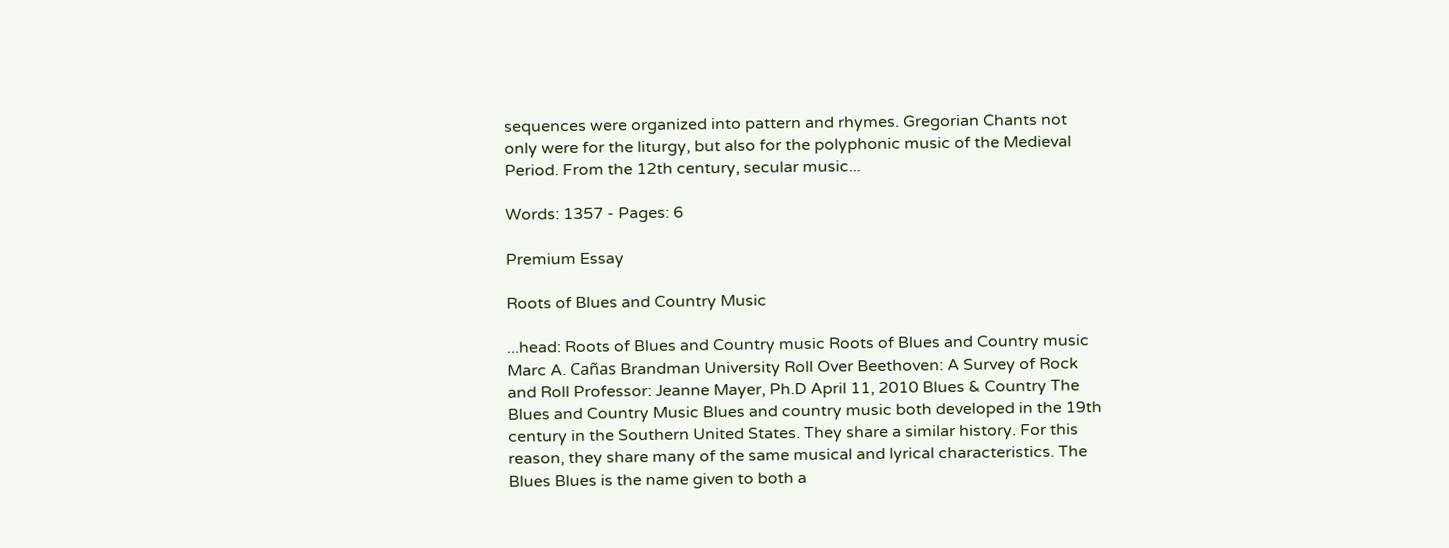sequences were organized into pattern and rhymes. Gregorian Chants not only were for the liturgy, but also for the polyphonic music of the Medieval Period. From the 12th century, secular music...

Words: 1357 - Pages: 6

Premium Essay

Roots of Blues and Country Music

...head: Roots of Blues and Country music Roots of Blues and Country music Marc A. Cañas Brandman University Roll Over Beethoven: A Survey of Rock and Roll Professor: Jeanne Mayer, Ph.D April 11, 2010 Blues & Country The Blues and Country Music Blues and country music both developed in the 19th century in the Southern United States. They share a similar history. For this reason, they share many of the same musical and lyrical characteristics. The Blues Blues is the name given to both a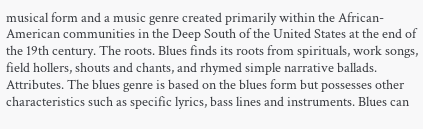musical form and a music genre created primarily within the African-American communities in the Deep South of the United States at the end of the 19th century. The roots. Blues finds its roots from spirituals, work songs, field hollers, shouts and chants, and rhymed simple narrative ballads. Attributes. The blues genre is based on the blues form but possesses other characteristics such as specific lyrics, bass lines and instruments. Blues can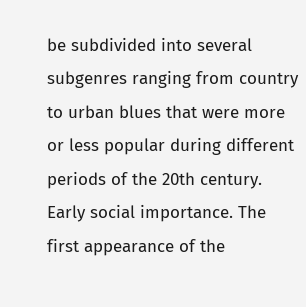be subdivided into several subgenres ranging from country to urban blues that were more or less popular during different periods of the 20th century. Early social importance. The first appearance of the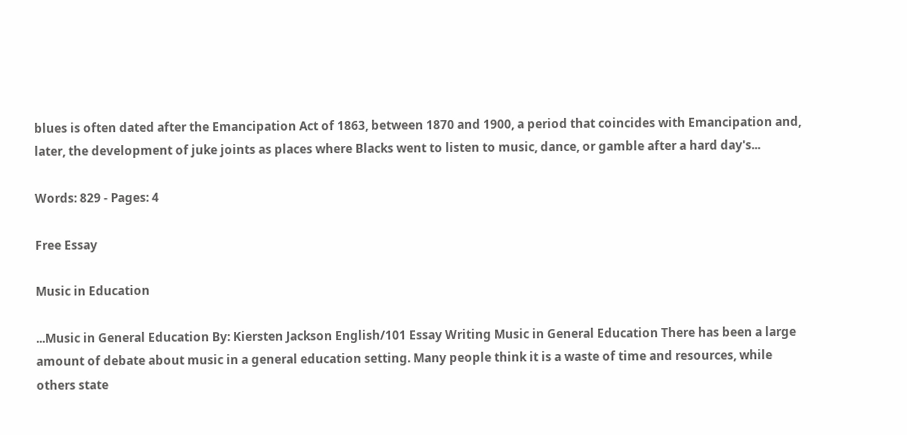blues is often dated after the Emancipation Act of 1863, between 1870 and 1900, a period that coincides with Emancipation and, later, the development of juke joints as places where Blacks went to listen to music, dance, or gamble after a hard day's...

Words: 829 - Pages: 4

Free Essay

Music in Education

...Music in General Education By: Kiersten Jackson English/101 Essay Writing Music in General Education There has been a large amount of debate about music in a general education setting. Many people think it is a waste of time and resources, while others state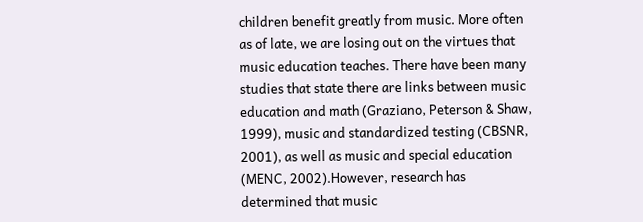children benefit greatly from music. More often as of late, we are losing out on the virtues that music education teaches. There have been many studies that state there are links between music education and math (Graziano, Peterson & Shaw, 1999), music and standardized testing (CBSNR, 2001), as well as music and special education (MENC, 2002).However, research has determined that music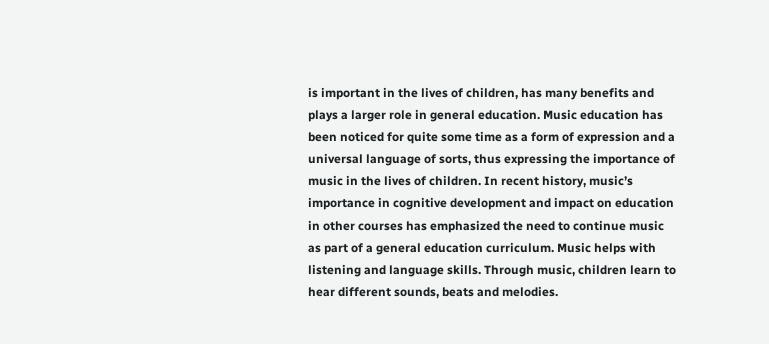is important in the lives of children, has many benefits and plays a larger role in general education. Music education has been noticed for quite some time as a form of expression and a universal language of sorts, thus expressing the importance of music in the lives of children. In recent history, music’s importance in cognitive development and impact on education in other courses has emphasized the need to continue music as part of a general education curriculum. Music helps with listening and language skills. Through music, children learn to hear different sounds, beats and melodies.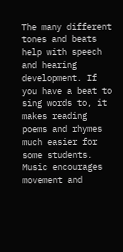The many different tones and beats help with speech and hearing development. If you have a beat to sing words to, it makes reading poems and rhymes much easier for some students. Music encourages movement and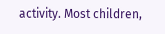activity. Most children,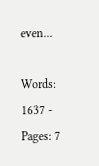even...

Words: 1637 - Pages: 7